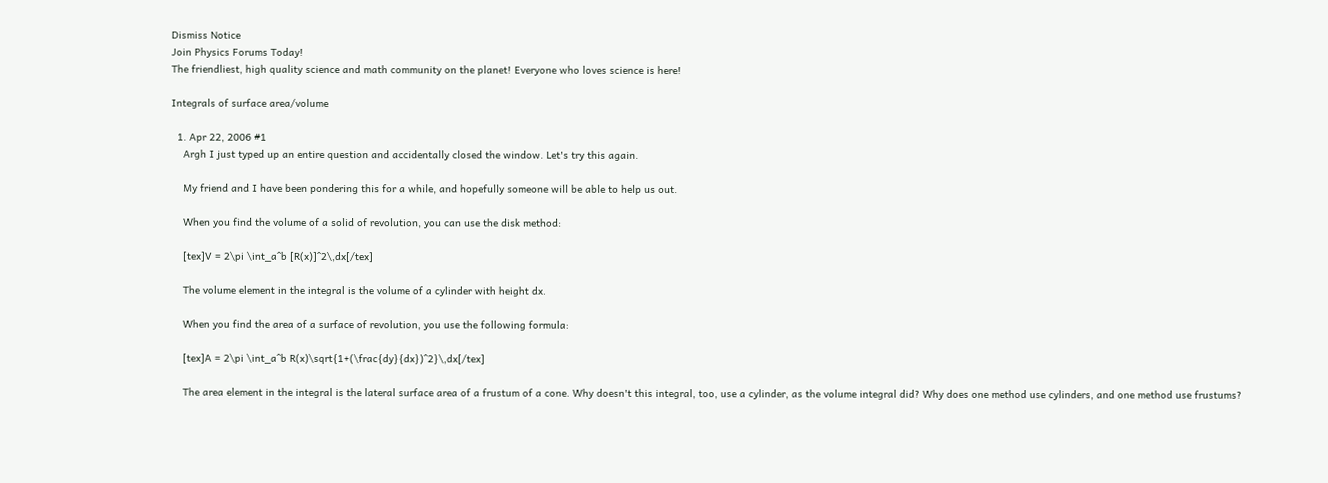Dismiss Notice
Join Physics Forums Today!
The friendliest, high quality science and math community on the planet! Everyone who loves science is here!

Integrals of surface area/volume

  1. Apr 22, 2006 #1
    Argh I just typed up an entire question and accidentally closed the window. Let's try this again.

    My friend and I have been pondering this for a while, and hopefully someone will be able to help us out.

    When you find the volume of a solid of revolution, you can use the disk method:

    [tex]V = 2\pi \int_a^b [R(x)]^2\,dx[/tex]

    The volume element in the integral is the volume of a cylinder with height dx.

    When you find the area of a surface of revolution, you use the following formula:

    [tex]A = 2\pi \int_a^b R(x)\sqrt{1+(\frac{dy}{dx})^2}\,dx[/tex]

    The area element in the integral is the lateral surface area of a frustum of a cone. Why doesn't this integral, too, use a cylinder, as the volume integral did? Why does one method use cylinders, and one method use frustums?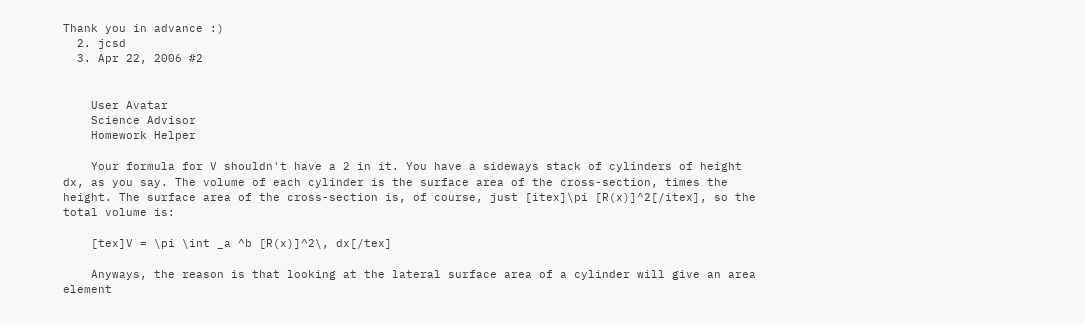Thank you in advance :)
  2. jcsd
  3. Apr 22, 2006 #2


    User Avatar
    Science Advisor
    Homework Helper

    Your formula for V shouldn't have a 2 in it. You have a sideways stack of cylinders of height dx, as you say. The volume of each cylinder is the surface area of the cross-section, times the height. The surface area of the cross-section is, of course, just [itex]\pi [R(x)]^2[/itex], so the total volume is:

    [tex]V = \pi \int _a ^b [R(x)]^2\, dx[/tex]

    Anyways, the reason is that looking at the lateral surface area of a cylinder will give an area element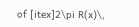of [itex]2\pi R(x)\,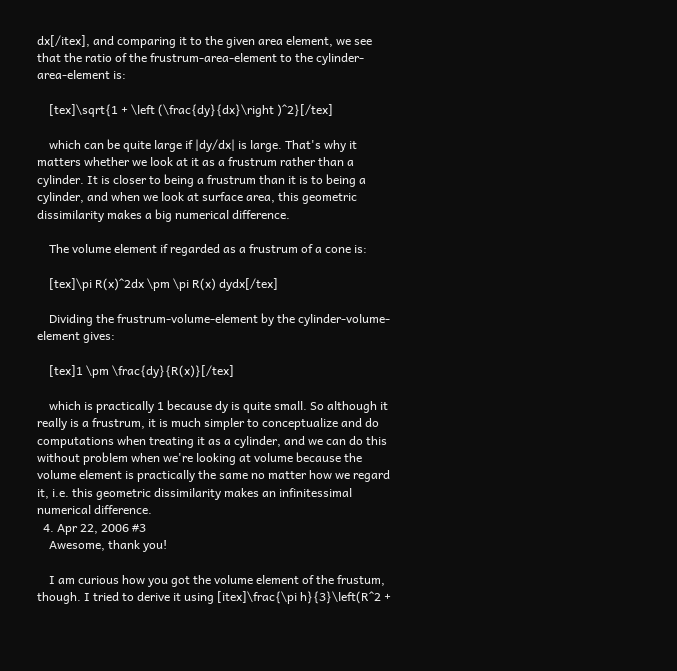dx[/itex], and comparing it to the given area element, we see that the ratio of the frustrum-area-element to the cylinder-area-element is:

    [tex]\sqrt{1 + \left (\frac{dy}{dx}\right )^2}[/tex]

    which can be quite large if |dy/dx| is large. That's why it matters whether we look at it as a frustrum rather than a cylinder. It is closer to being a frustrum than it is to being a cylinder, and when we look at surface area, this geometric dissimilarity makes a big numerical difference.

    The volume element if regarded as a frustrum of a cone is:

    [tex]\pi R(x)^2dx \pm \pi R(x) dydx[/tex]

    Dividing the frustrum-volume-element by the cylinder-volume-element gives:

    [tex]1 \pm \frac{dy}{R(x)}[/tex]

    which is practically 1 because dy is quite small. So although it really is a frustrum, it is much simpler to conceptualize and do computations when treating it as a cylinder, and we can do this without problem when we're looking at volume because the volume element is practically the same no matter how we regard it, i.e. this geometric dissimilarity makes an infinitessimal numerical difference.
  4. Apr 22, 2006 #3
    Awesome, thank you!

    I am curious how you got the volume element of the frustum, though. I tried to derive it using [itex]\frac{\pi h}{3}\left(R^2 +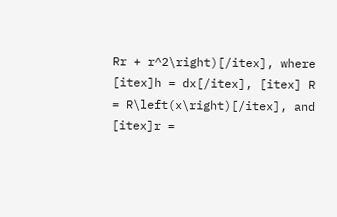Rr + r^2\right)[/itex], where [itex]h = dx[/itex], [itex] R = R\left(x\right)[/itex], and [itex]r =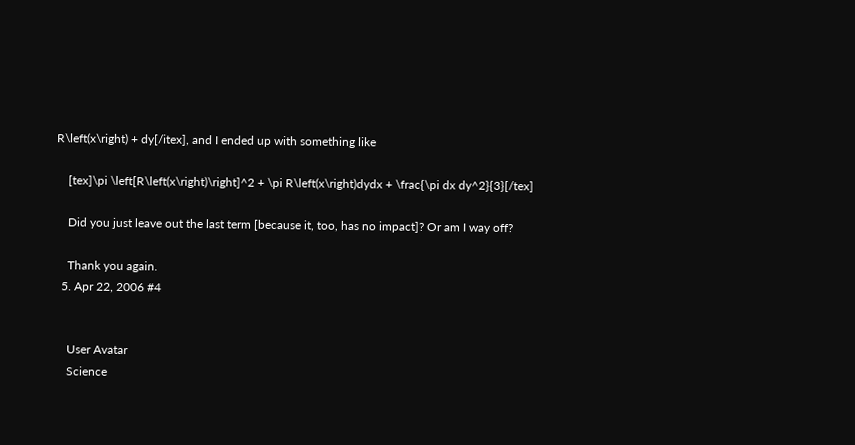R\left(x\right) + dy[/itex], and I ended up with something like

    [tex]\pi \left[R\left(x\right)\right]^2 + \pi R\left(x\right)dydx + \frac{\pi dx dy^2}{3}[/tex]

    Did you just leave out the last term [because it, too, has no impact]? Or am I way off?

    Thank you again.
  5. Apr 22, 2006 #4


    User Avatar
    Science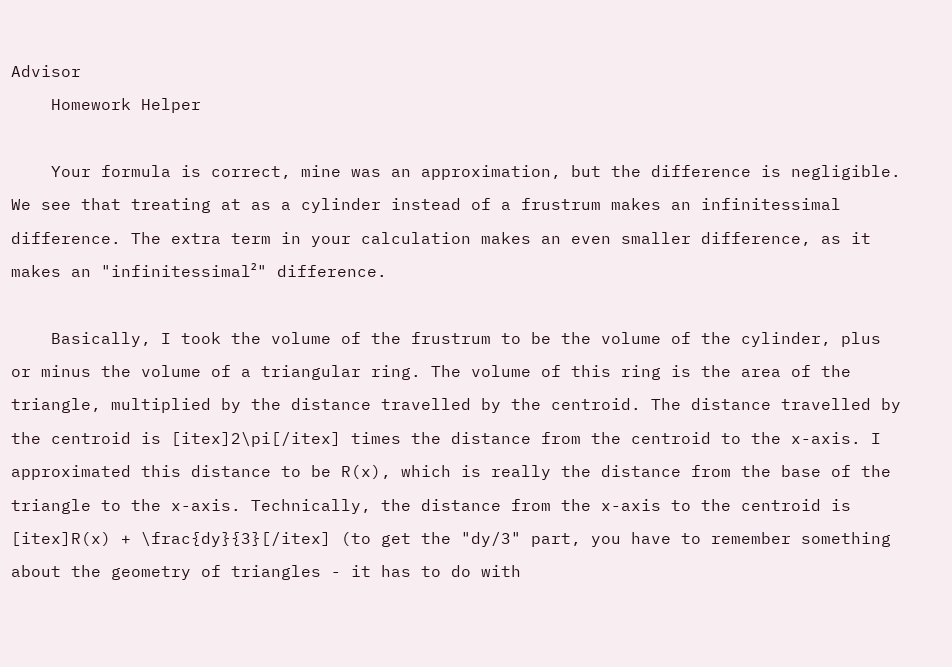Advisor
    Homework Helper

    Your formula is correct, mine was an approximation, but the difference is negligible. We see that treating at as a cylinder instead of a frustrum makes an infinitessimal difference. The extra term in your calculation makes an even smaller difference, as it makes an "infinitessimal²" difference.

    Basically, I took the volume of the frustrum to be the volume of the cylinder, plus or minus the volume of a triangular ring. The volume of this ring is the area of the triangle, multiplied by the distance travelled by the centroid. The distance travelled by the centroid is [itex]2\pi[/itex] times the distance from the centroid to the x-axis. I approximated this distance to be R(x), which is really the distance from the base of the triangle to the x-axis. Technically, the distance from the x-axis to the centroid is [itex]R(x) + \frac{dy}{3}[/itex] (to get the "dy/3" part, you have to remember something about the geometry of triangles - it has to do with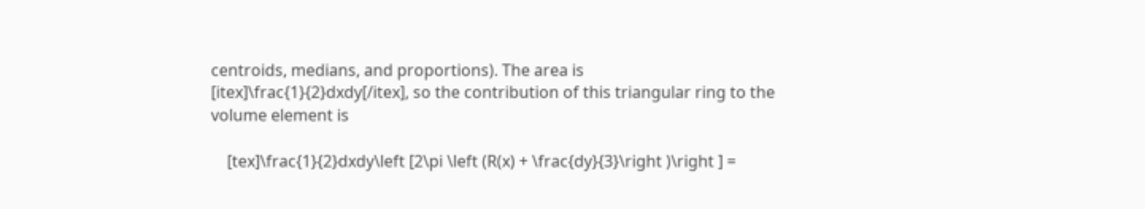centroids, medians, and proportions). The area is [itex]\frac{1}{2}dxdy[/itex], so the contribution of this triangular ring to the volume element is

    [tex]\frac{1}{2}dxdy\left [2\pi \left (R(x) + \frac{dy}{3}\right )\right ] =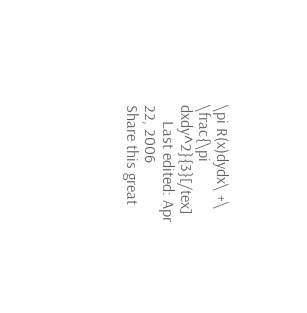\pi R(x)dydx\ +\ \frac{\pi dxdy^2}{3}[/tex]
    Last edited: Apr 22, 2006
Share this great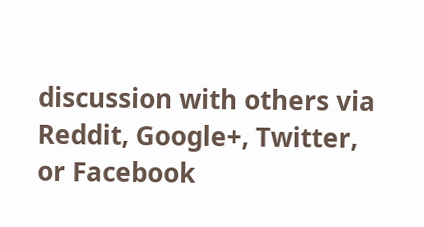discussion with others via Reddit, Google+, Twitter, or Facebook